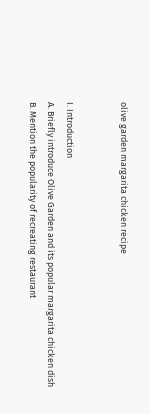olive garden margarita chicken recipe


I. Introduction
A. Briefly introduce Olive Garden and its popular margarita chicken dish
B. Mention the popularity of recreating restaurant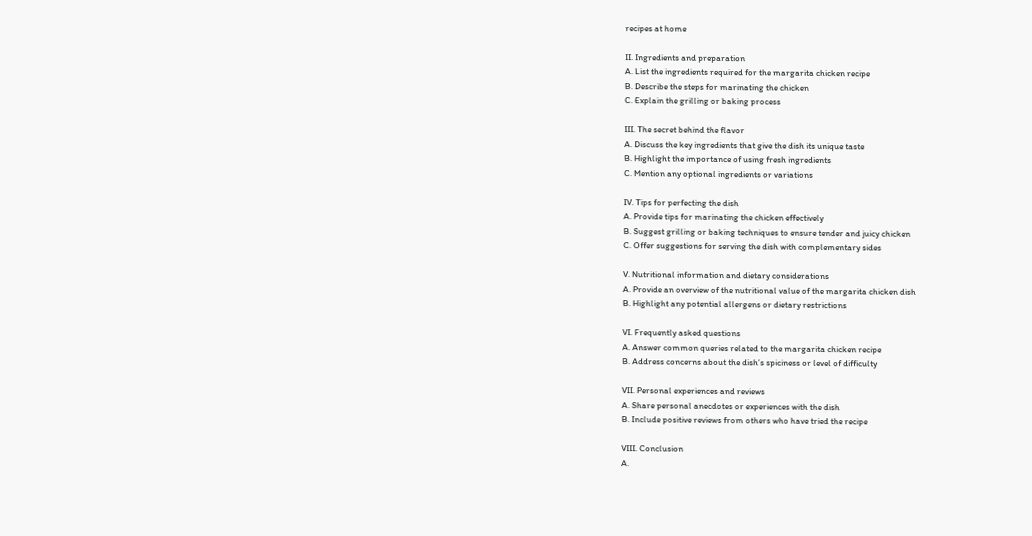recipes at home

II. Ingredients and preparation
A. List the ingredients required for the margarita chicken recipe
B. Describe the steps for marinating the chicken
C. Explain the grilling or baking process

III. The secret behind the flavor
A. Discuss the key ingredients that give the dish its unique taste
B. Highlight the importance of using fresh ingredients
C. Mention any optional ingredients or variations

IV. Tips for perfecting the dish
A. Provide tips for marinating the chicken effectively
B. Suggest grilling or baking techniques to ensure tender and juicy chicken
C. Offer suggestions for serving the dish with complementary sides

V. Nutritional information and dietary considerations
A. Provide an overview of the nutritional value of the margarita chicken dish
B. Highlight any potential allergens or dietary restrictions

VI. Frequently asked questions
A. Answer common queries related to the margarita chicken recipe
B. Address concerns about the dish’s spiciness or level of difficulty

VII. Personal experiences and reviews
A. Share personal anecdotes or experiences with the dish
B. Include positive reviews from others who have tried the recipe

VIII. Conclusion
A.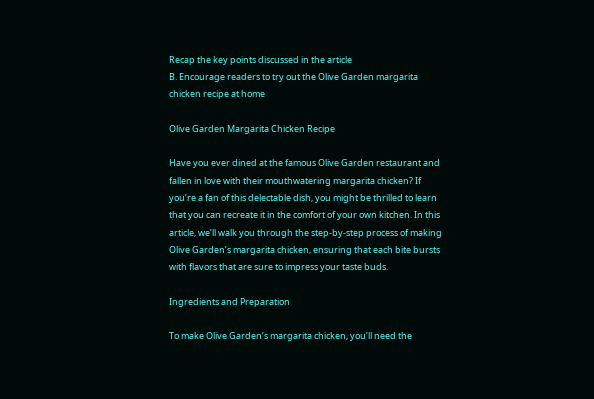Recap the key points discussed in the article
B. Encourage readers to try out the Olive Garden margarita chicken recipe at home

Olive Garden Margarita Chicken Recipe

Have you ever dined at the famous Olive Garden restaurant and fallen in love with their mouthwatering margarita chicken? If you’re a fan of this delectable dish, you might be thrilled to learn that you can recreate it in the comfort of your own kitchen. In this article, we’ll walk you through the step-by-step process of making Olive Garden’s margarita chicken, ensuring that each bite bursts with flavors that are sure to impress your taste buds.

Ingredients and Preparation

To make Olive Garden’s margarita chicken, you’ll need the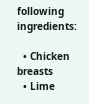following ingredients:

  • Chicken breasts
  • Lime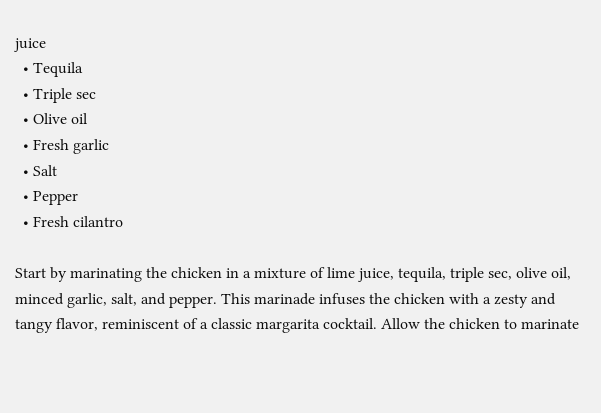juice
  • Tequila
  • Triple sec
  • Olive oil
  • Fresh garlic
  • Salt
  • Pepper
  • Fresh cilantro

Start by marinating the chicken in a mixture of lime juice, tequila, triple sec, olive oil, minced garlic, salt, and pepper. This marinade infuses the chicken with a zesty and tangy flavor, reminiscent of a classic margarita cocktail. Allow the chicken to marinate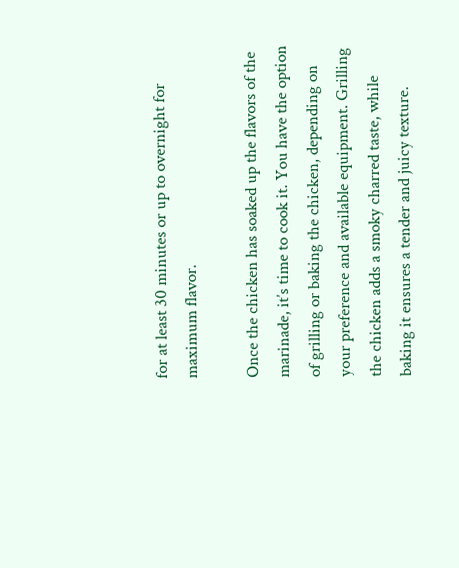for at least 30 minutes or up to overnight for maximum flavor.

Once the chicken has soaked up the flavors of the marinade, it’s time to cook it. You have the option of grilling or baking the chicken, depending on your preference and available equipment. Grilling the chicken adds a smoky charred taste, while baking it ensures a tender and juicy texture.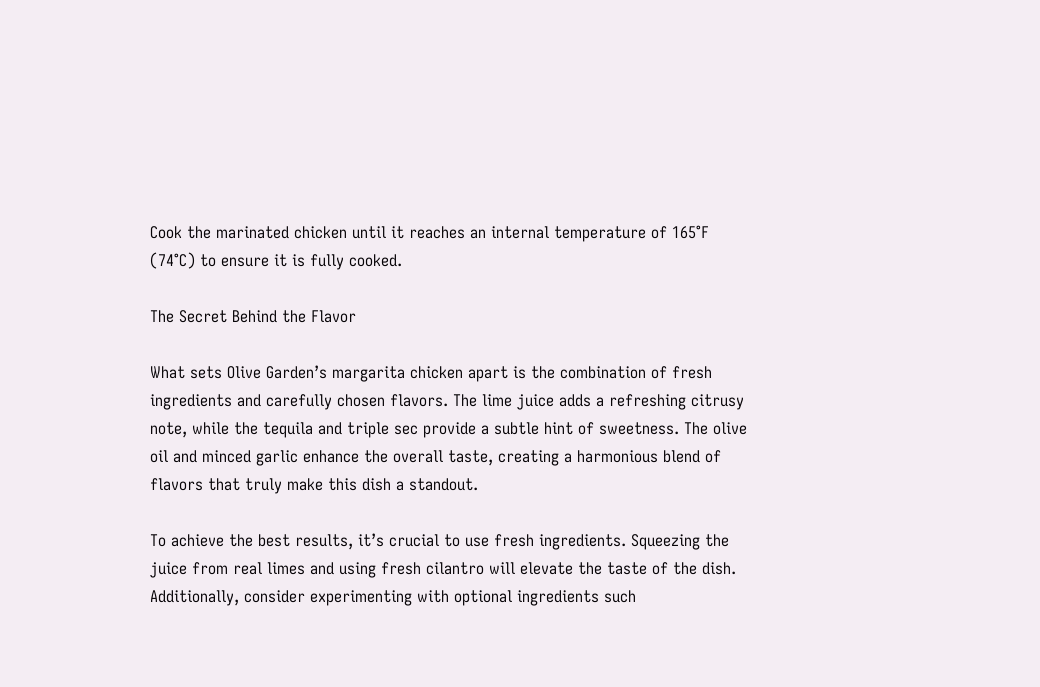Cook the marinated chicken until it reaches an internal temperature of 165°F (74°C) to ensure it is fully cooked.

The Secret Behind the Flavor

What sets Olive Garden’s margarita chicken apart is the combination of fresh ingredients and carefully chosen flavors. The lime juice adds a refreshing citrusy note, while the tequila and triple sec provide a subtle hint of sweetness. The olive oil and minced garlic enhance the overall taste, creating a harmonious blend of flavors that truly make this dish a standout.

To achieve the best results, it’s crucial to use fresh ingredients. Squeezing the juice from real limes and using fresh cilantro will elevate the taste of the dish. Additionally, consider experimenting with optional ingredients such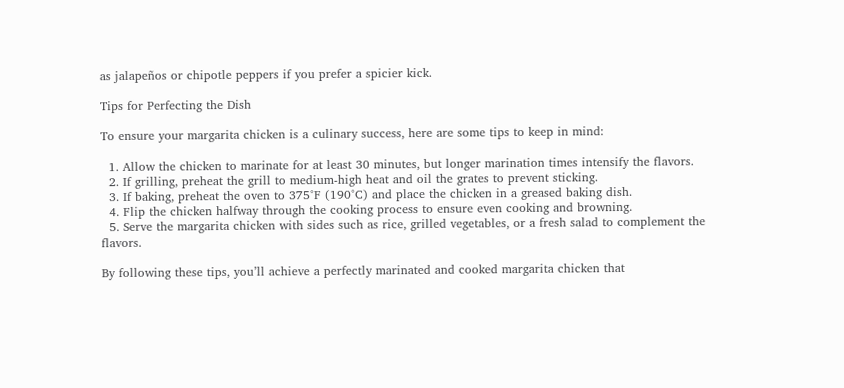as jalapeños or chipotle peppers if you prefer a spicier kick.

Tips for Perfecting the Dish

To ensure your margarita chicken is a culinary success, here are some tips to keep in mind:

  1. Allow the chicken to marinate for at least 30 minutes, but longer marination times intensify the flavors.
  2. If grilling, preheat the grill to medium-high heat and oil the grates to prevent sticking.
  3. If baking, preheat the oven to 375°F (190°C) and place the chicken in a greased baking dish.
  4. Flip the chicken halfway through the cooking process to ensure even cooking and browning.
  5. Serve the margarita chicken with sides such as rice, grilled vegetables, or a fresh salad to complement the flavors.

By following these tips, you’ll achieve a perfectly marinated and cooked margarita chicken that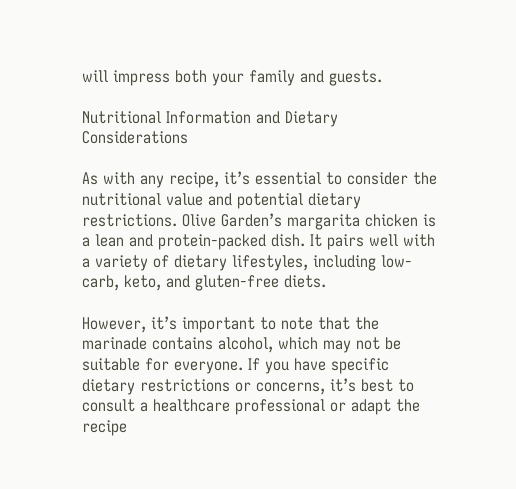will impress both your family and guests.

Nutritional Information and Dietary Considerations

As with any recipe, it’s essential to consider the nutritional value and potential dietary restrictions. Olive Garden’s margarita chicken is a lean and protein-packed dish. It pairs well with a variety of dietary lifestyles, including low-carb, keto, and gluten-free diets.

However, it’s important to note that the marinade contains alcohol, which may not be suitable for everyone. If you have specific dietary restrictions or concerns, it’s best to consult a healthcare professional or adapt the recipe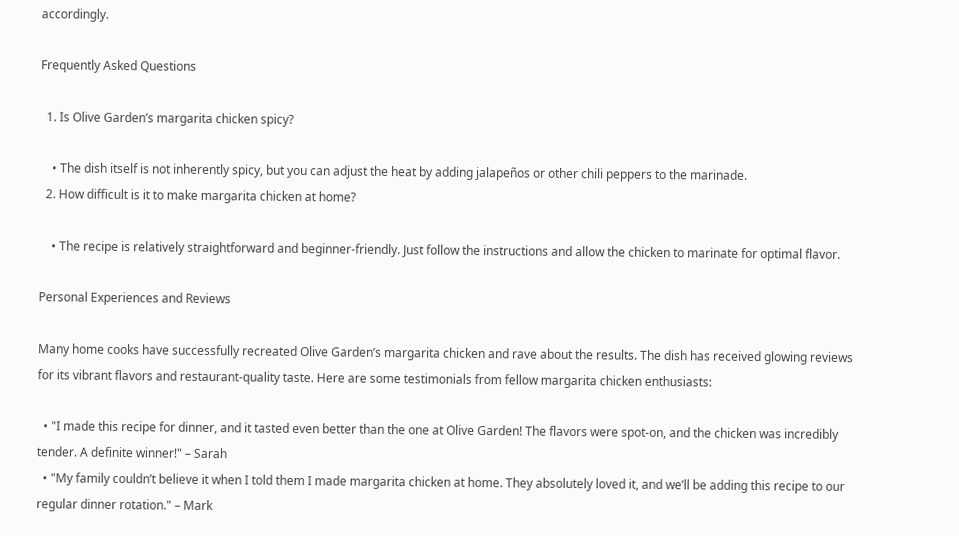accordingly.

Frequently Asked Questions

  1. Is Olive Garden’s margarita chicken spicy?

    • The dish itself is not inherently spicy, but you can adjust the heat by adding jalapeños or other chili peppers to the marinade.
  2. How difficult is it to make margarita chicken at home?

    • The recipe is relatively straightforward and beginner-friendly. Just follow the instructions and allow the chicken to marinate for optimal flavor.

Personal Experiences and Reviews

Many home cooks have successfully recreated Olive Garden’s margarita chicken and rave about the results. The dish has received glowing reviews for its vibrant flavors and restaurant-quality taste. Here are some testimonials from fellow margarita chicken enthusiasts:

  • "I made this recipe for dinner, and it tasted even better than the one at Olive Garden! The flavors were spot-on, and the chicken was incredibly tender. A definite winner!" – Sarah
  • "My family couldn’t believe it when I told them I made margarita chicken at home. They absolutely loved it, and we’ll be adding this recipe to our regular dinner rotation." – Mark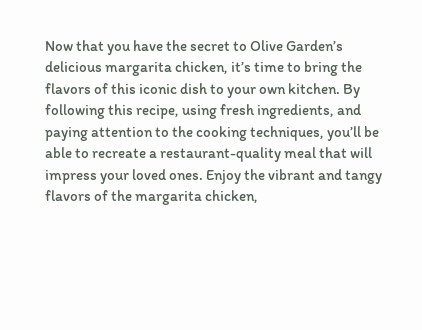Now that you have the secret to Olive Garden’s delicious margarita chicken, it’s time to bring the flavors of this iconic dish to your own kitchen. By following this recipe, using fresh ingredients, and paying attention to the cooking techniques, you’ll be able to recreate a restaurant-quality meal that will impress your loved ones. Enjoy the vibrant and tangy flavors of the margarita chicken,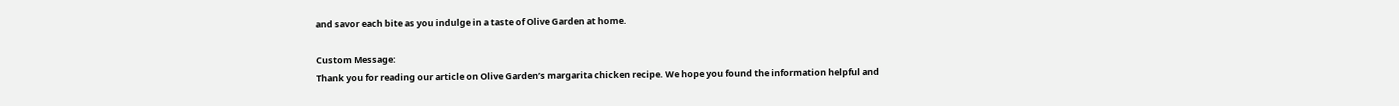and savor each bite as you indulge in a taste of Olive Garden at home.

Custom Message:
Thank you for reading our article on Olive Garden’s margarita chicken recipe. We hope you found the information helpful and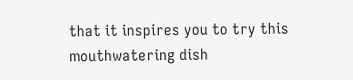that it inspires you to try this mouthwatering dish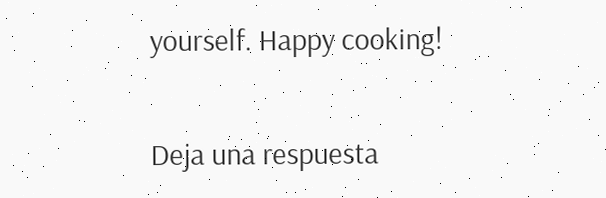yourself. Happy cooking!

Deja una respuesta